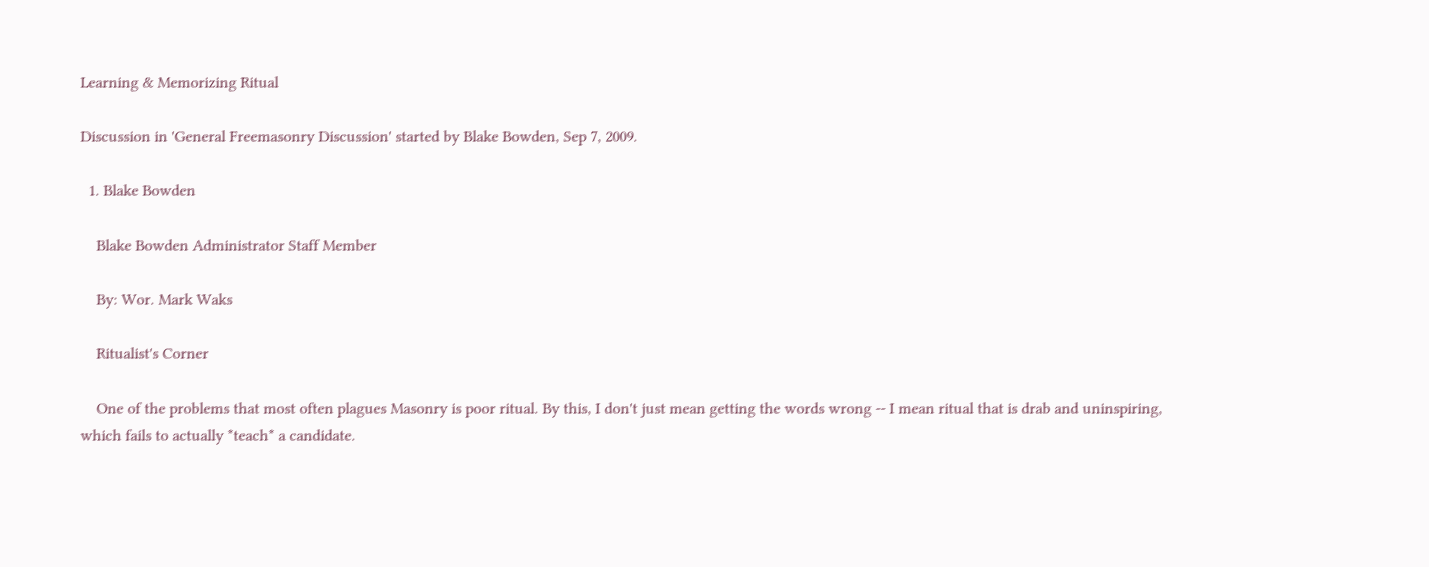Learning & Memorizing Ritual

Discussion in 'General Freemasonry Discussion' started by Blake Bowden, Sep 7, 2009.

  1. Blake Bowden

    Blake Bowden Administrator Staff Member

    By: Wor. Mark Waks

    Ritualist's Corner

    One of the problems that most often plagues Masonry is poor ritual. By this, I don't just mean getting the words wrong -- I mean ritual that is drab and uninspiring, which fails to actually *teach* a candidate.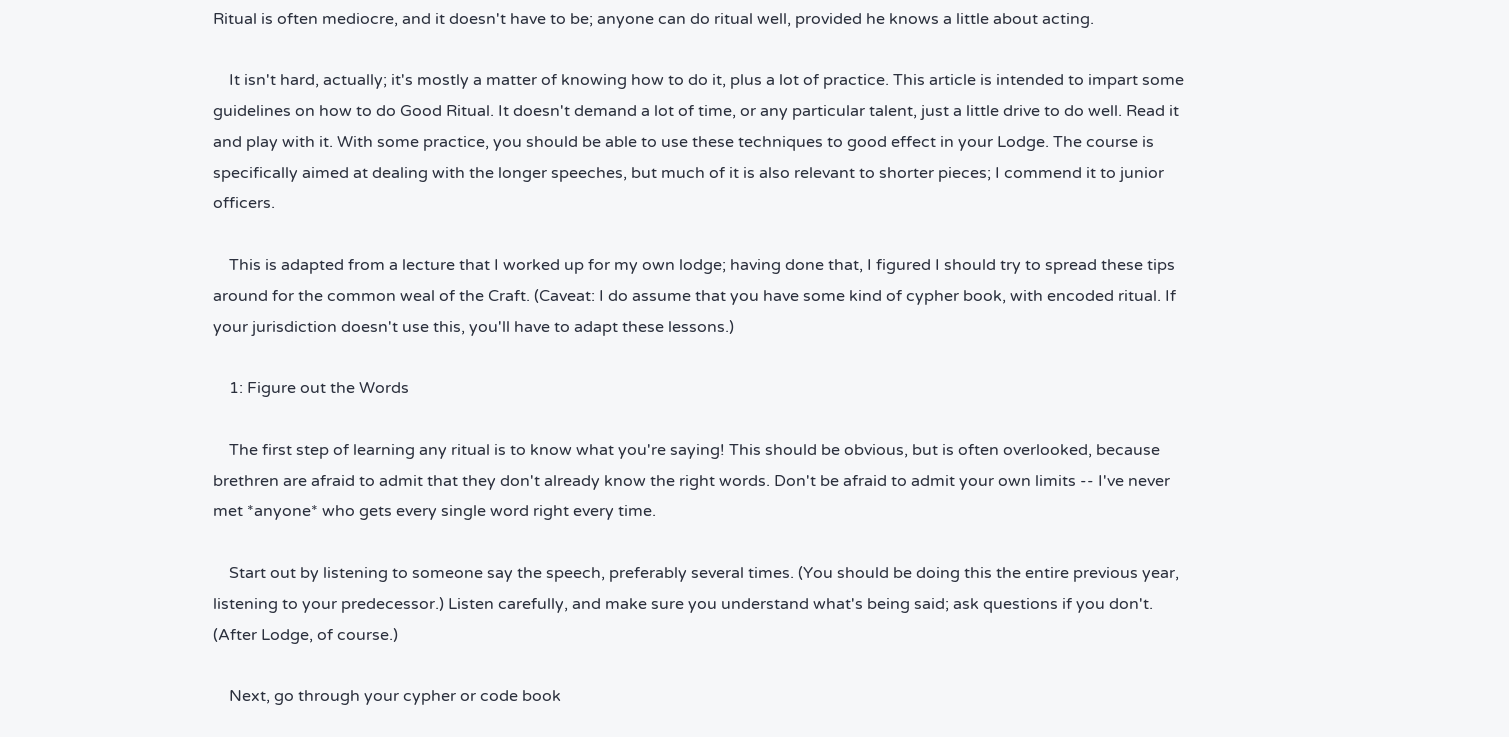Ritual is often mediocre, and it doesn't have to be; anyone can do ritual well, provided he knows a little about acting.

    It isn't hard, actually; it's mostly a matter of knowing how to do it, plus a lot of practice. This article is intended to impart some guidelines on how to do Good Ritual. It doesn't demand a lot of time, or any particular talent, just a little drive to do well. Read it and play with it. With some practice, you should be able to use these techniques to good effect in your Lodge. The course is specifically aimed at dealing with the longer speeches, but much of it is also relevant to shorter pieces; I commend it to junior officers.

    This is adapted from a lecture that I worked up for my own lodge; having done that, I figured I should try to spread these tips around for the common weal of the Craft. (Caveat: I do assume that you have some kind of cypher book, with encoded ritual. If your jurisdiction doesn't use this, you'll have to adapt these lessons.)

    1: Figure out the Words

    The first step of learning any ritual is to know what you're saying! This should be obvious, but is often overlooked, because brethren are afraid to admit that they don't already know the right words. Don't be afraid to admit your own limits -- I've never met *anyone* who gets every single word right every time.

    Start out by listening to someone say the speech, preferably several times. (You should be doing this the entire previous year, listening to your predecessor.) Listen carefully, and make sure you understand what's being said; ask questions if you don't. (After Lodge, of course.)

    Next, go through your cypher or code book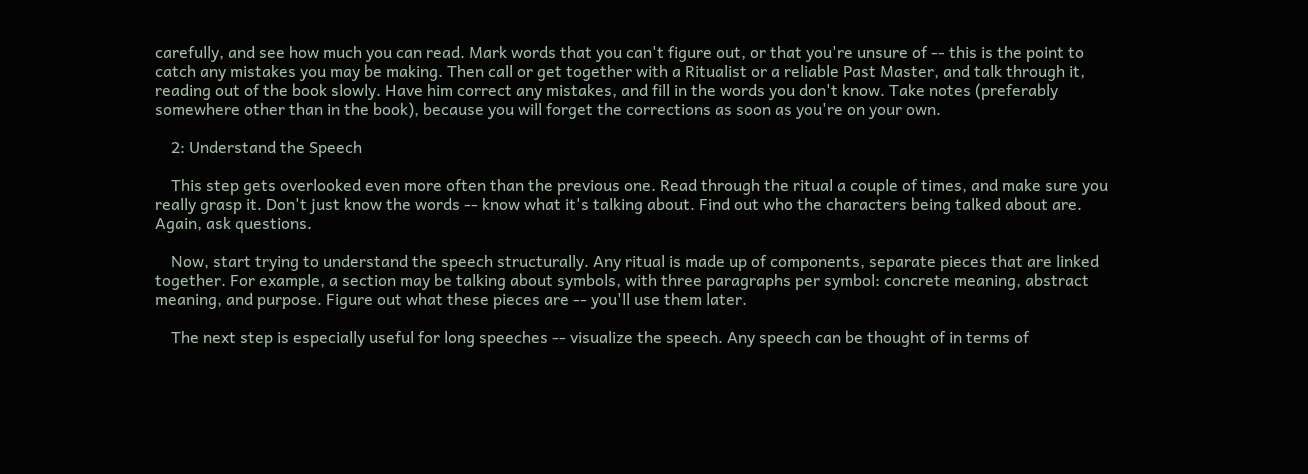carefully, and see how much you can read. Mark words that you can't figure out, or that you're unsure of -- this is the point to catch any mistakes you may be making. Then call or get together with a Ritualist or a reliable Past Master, and talk through it, reading out of the book slowly. Have him correct any mistakes, and fill in the words you don't know. Take notes (preferably somewhere other than in the book), because you will forget the corrections as soon as you're on your own.

    2: Understand the Speech

    This step gets overlooked even more often than the previous one. Read through the ritual a couple of times, and make sure you really grasp it. Don't just know the words -- know what it's talking about. Find out who the characters being talked about are. Again, ask questions.

    Now, start trying to understand the speech structurally. Any ritual is made up of components, separate pieces that are linked together. For example, a section may be talking about symbols, with three paragraphs per symbol: concrete meaning, abstract meaning, and purpose. Figure out what these pieces are -- you'll use them later.

    The next step is especially useful for long speeches -- visualize the speech. Any speech can be thought of in terms of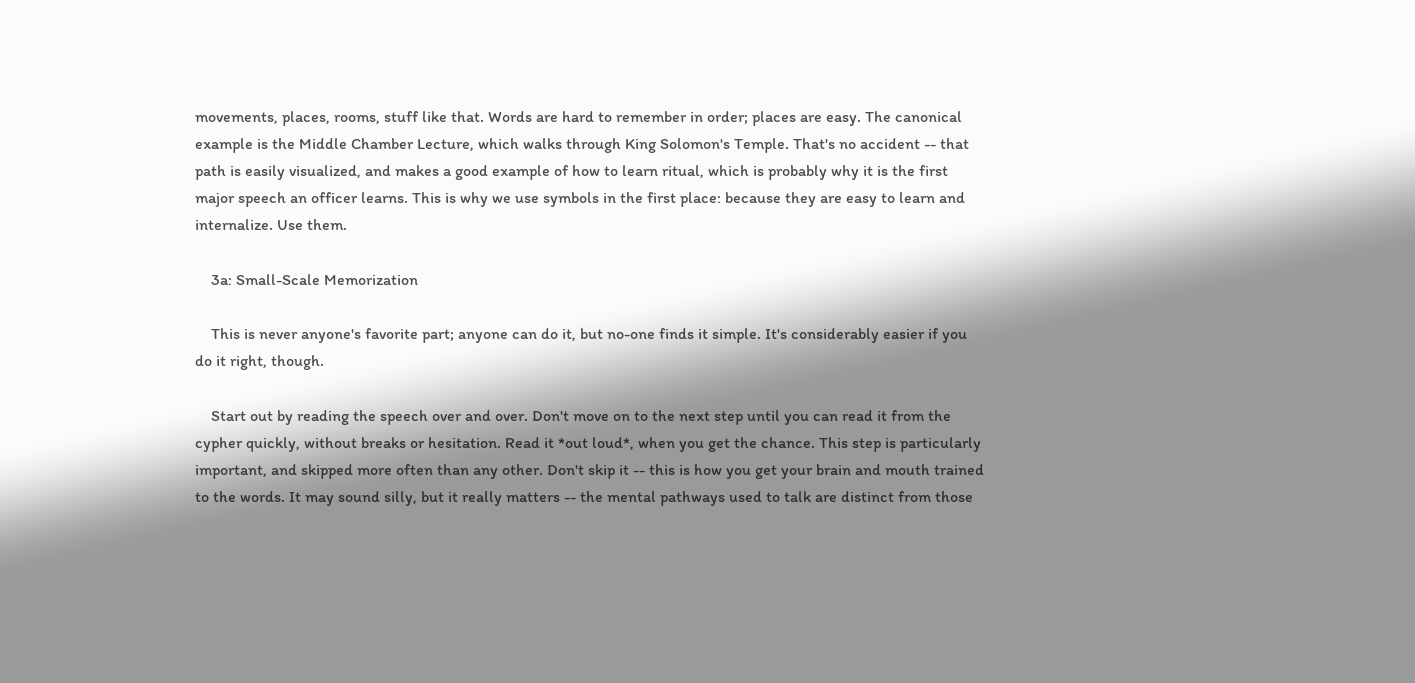movements, places, rooms, stuff like that. Words are hard to remember in order; places are easy. The canonical example is the Middle Chamber Lecture, which walks through King Solomon's Temple. That's no accident -- that path is easily visualized, and makes a good example of how to learn ritual, which is probably why it is the first major speech an officer learns. This is why we use symbols in the first place: because they are easy to learn and internalize. Use them.

    3a: Small-Scale Memorization

    This is never anyone's favorite part; anyone can do it, but no-one finds it simple. It's considerably easier if you do it right, though.

    Start out by reading the speech over and over. Don't move on to the next step until you can read it from the cypher quickly, without breaks or hesitation. Read it *out loud*, when you get the chance. This step is particularly important, and skipped more often than any other. Don't skip it -- this is how you get your brain and mouth trained to the words. It may sound silly, but it really matters -- the mental pathways used to talk are distinct from those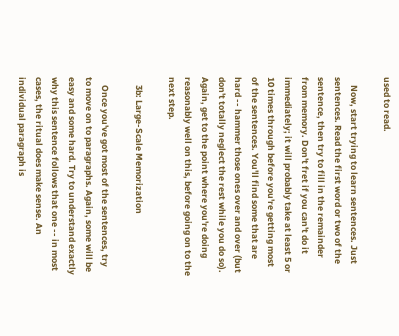used to read.

    Now, start trying to learn sentences. Just sentences. Read the first word or two of the sentence, then try to fill in the remainder from memory. Don't fret if you can't do it immediately; it will probably take at least 5 or 10 times through before you're getting most of the sentences. You'll find some that are hard -- hammer those ones over and over (but don't totally neglect the rest while you do so). Again, get to the point where you're doing reasonably well on this, before going on to the next step.

    3b: Large-Scale Memorization

    Once you've got most of the sentences, try to move on to paragraphs. Again, some will be easy and some hard. Try to understand exactly why this sentence follows that one -- in most cases, the ritual does make sense. An individual paragraph is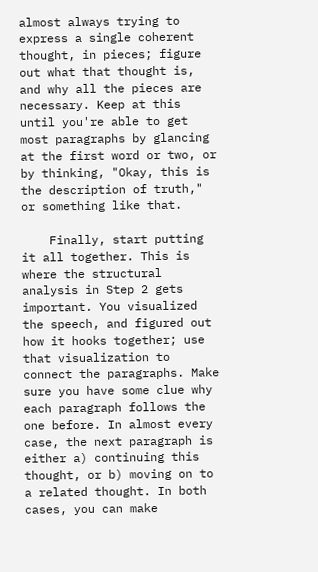almost always trying to express a single coherent thought, in pieces; figure out what that thought is, and why all the pieces are necessary. Keep at this until you're able to get most paragraphs by glancing at the first word or two, or by thinking, "Okay, this is the description of truth," or something like that.

    Finally, start putting it all together. This is where the structural analysis in Step 2 gets important. You visualized the speech, and figured out how it hooks together; use that visualization to connect the paragraphs. Make sure you have some clue why each paragraph follows the one before. In almost every case, the next paragraph is either a) continuing this thought, or b) moving on to a related thought. In both cases, you can make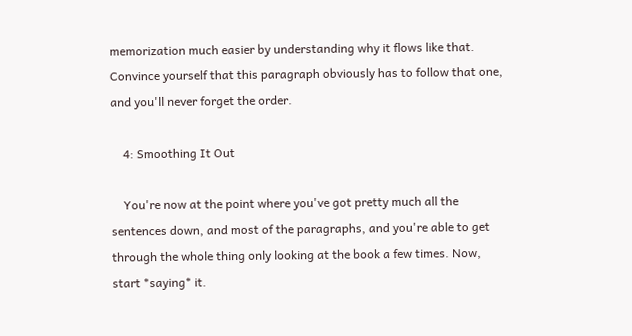memorization much easier by understanding why it flows like that. Convince yourself that this paragraph obviously has to follow that one, and you'll never forget the order.

    4: Smoothing It Out

    You're now at the point where you've got pretty much all the sentences down, and most of the paragraphs, and you're able to get through the whole thing only looking at the book a few times. Now, start *saying* it.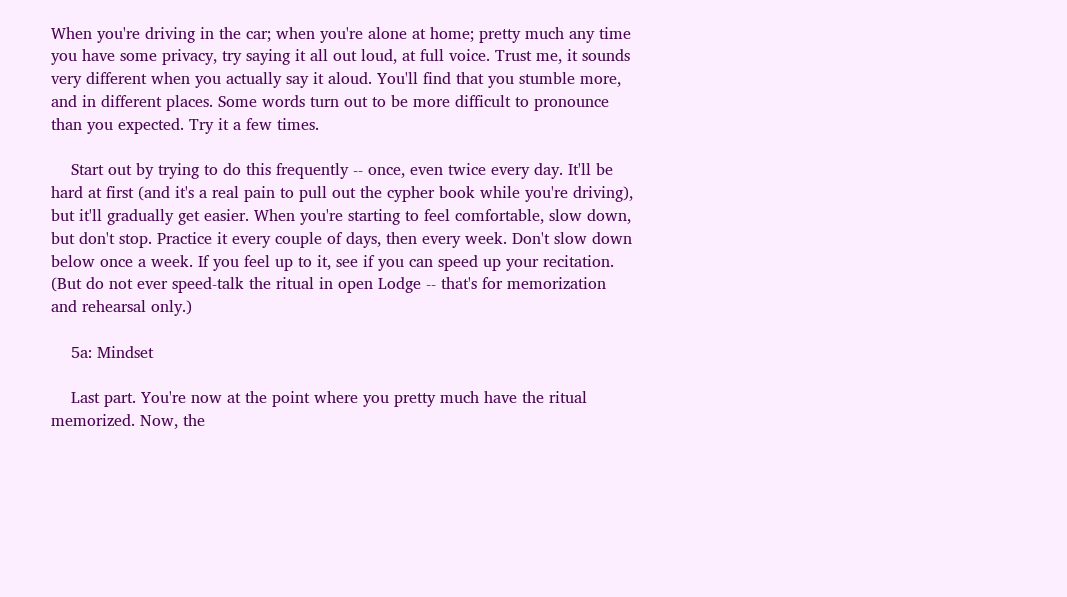When you're driving in the car; when you're alone at home; pretty much any time you have some privacy, try saying it all out loud, at full voice. Trust me, it sounds very different when you actually say it aloud. You'll find that you stumble more, and in different places. Some words turn out to be more difficult to pronounce than you expected. Try it a few times.

    Start out by trying to do this frequently -- once, even twice every day. It'll be hard at first (and it's a real pain to pull out the cypher book while you're driving), but it'll gradually get easier. When you're starting to feel comfortable, slow down, but don't stop. Practice it every couple of days, then every week. Don't slow down below once a week. If you feel up to it, see if you can speed up your recitation. (But do not ever speed-talk the ritual in open Lodge -- that's for memorization and rehearsal only.)

    5a: Mindset

    Last part. You're now at the point where you pretty much have the ritual memorized. Now, the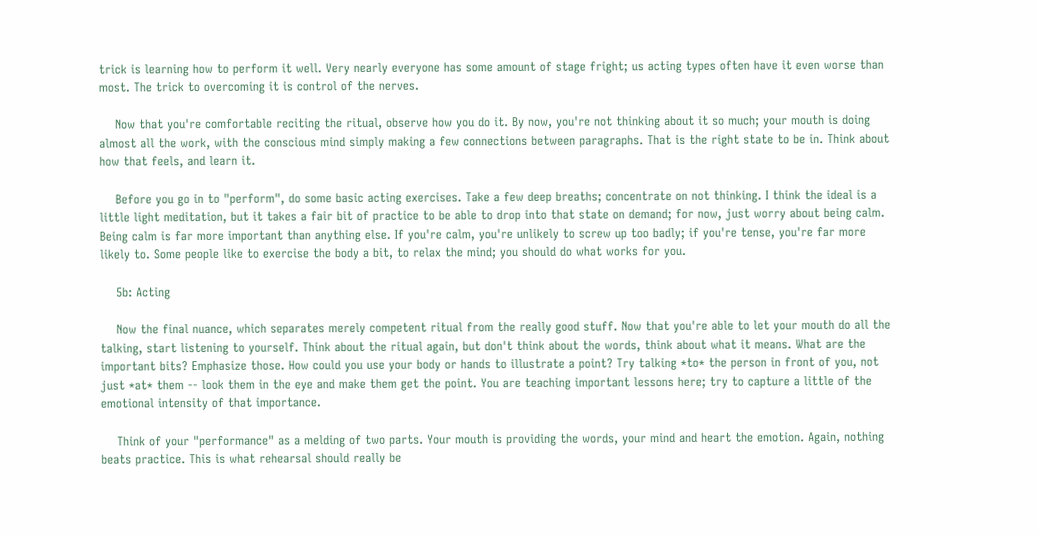trick is learning how to perform it well. Very nearly everyone has some amount of stage fright; us acting types often have it even worse than most. The trick to overcoming it is control of the nerves.

    Now that you're comfortable reciting the ritual, observe how you do it. By now, you're not thinking about it so much; your mouth is doing almost all the work, with the conscious mind simply making a few connections between paragraphs. That is the right state to be in. Think about how that feels, and learn it.

    Before you go in to "perform", do some basic acting exercises. Take a few deep breaths; concentrate on not thinking. I think the ideal is a little light meditation, but it takes a fair bit of practice to be able to drop into that state on demand; for now, just worry about being calm. Being calm is far more important than anything else. If you're calm, you're unlikely to screw up too badly; if you're tense, you're far more likely to. Some people like to exercise the body a bit, to relax the mind; you should do what works for you.

    5b: Acting

    Now the final nuance, which separates merely competent ritual from the really good stuff. Now that you're able to let your mouth do all the talking, start listening to yourself. Think about the ritual again, but don't think about the words, think about what it means. What are the important bits? Emphasize those. How could you use your body or hands to illustrate a point? Try talking *to* the person in front of you, not just *at* them -- look them in the eye and make them get the point. You are teaching important lessons here; try to capture a little of the emotional intensity of that importance.

    Think of your "performance" as a melding of two parts. Your mouth is providing the words, your mind and heart the emotion. Again, nothing beats practice. This is what rehearsal should really be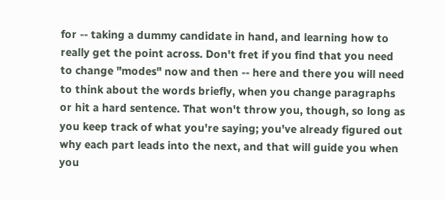for -- taking a dummy candidate in hand, and learning how to really get the point across. Don't fret if you find that you need to change "modes" now and then -- here and there you will need to think about the words briefly, when you change paragraphs or hit a hard sentence. That won't throw you, though, so long as you keep track of what you're saying; you've already figured out why each part leads into the next, and that will guide you when you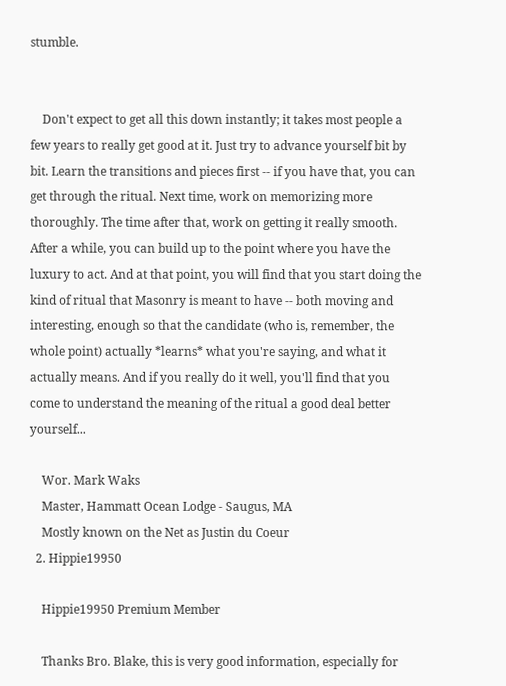stumble.


    Don't expect to get all this down instantly; it takes most people a few years to really get good at it. Just try to advance yourself bit by bit. Learn the transitions and pieces first -- if you have that, you can get through the ritual. Next time, work on memorizing more thoroughly. The time after that, work on getting it really smooth. After a while, you can build up to the point where you have the luxury to act. And at that point, you will find that you start doing the kind of ritual that Masonry is meant to have -- both moving and interesting, enough so that the candidate (who is, remember, the whole point) actually *learns* what you're saying, and what it actually means. And if you really do it well, you'll find that you come to understand the meaning of the ritual a good deal better yourself...

    Wor. Mark Waks
    Master, Hammatt Ocean Lodge - Saugus, MA
    Mostly known on the Net as Justin du Coeur
  2. Hippie19950

    Hippie19950 Premium Member

    Thanks Bro. Blake, this is very good information, especially for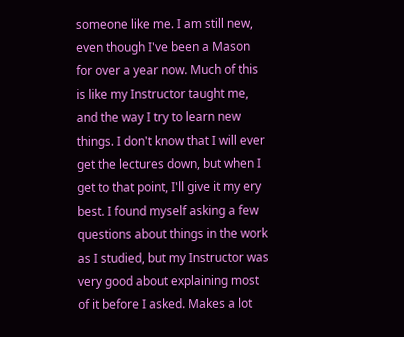someone like me. I am still new, even though I've been a Mason for over a year now. Much of this is like my Instructor taught me, and the way I try to learn new things. I don't know that I will ever get the lectures down, but when I get to that point, I'll give it my ery best. I found myself asking a few questions about things in the work as I studied, but my Instructor was very good about explaining most of it before I asked. Makes a lot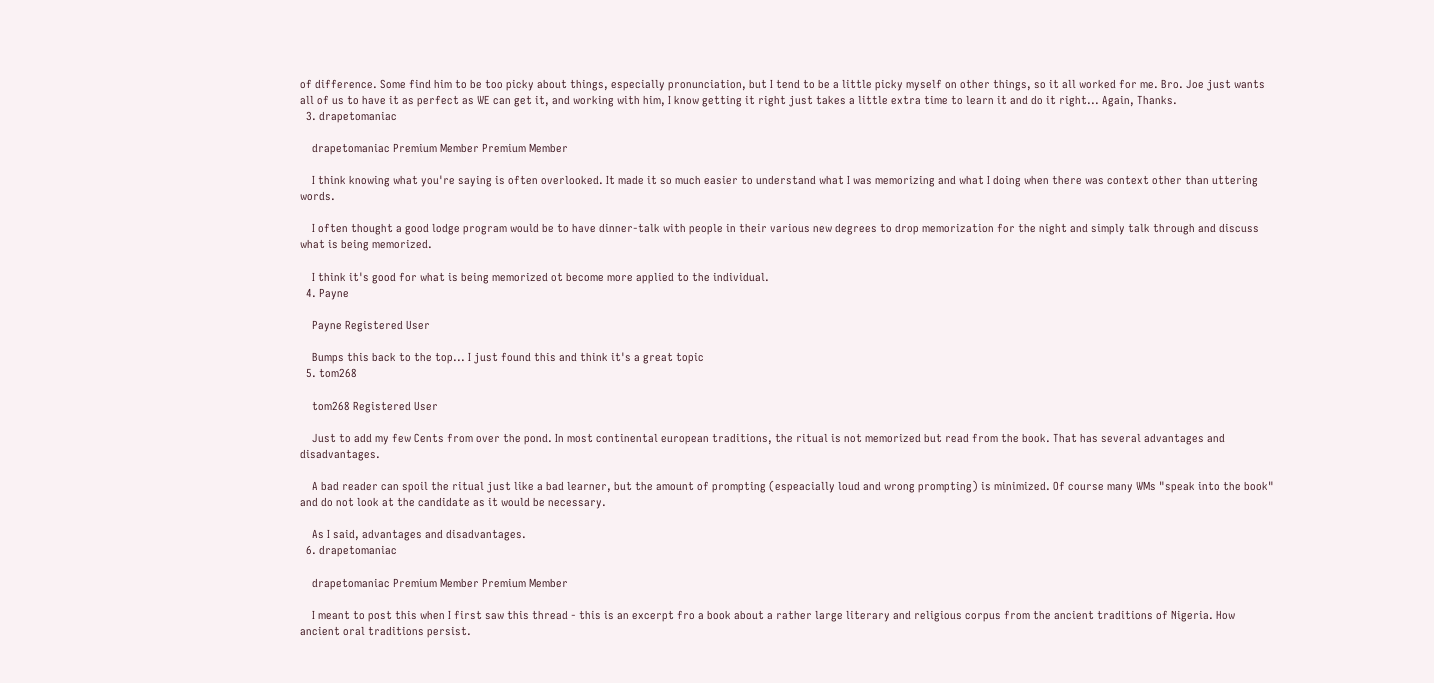of difference. Some find him to be too picky about things, especially pronunciation, but I tend to be a little picky myself on other things, so it all worked for me. Bro. Joe just wants all of us to have it as perfect as WE can get it, and working with him, I know getting it right just takes a little extra time to learn it and do it right... Again, Thanks.
  3. drapetomaniac

    drapetomaniac Premium Member Premium Member

    I think knowing what you're saying is often overlooked. It made it so much easier to understand what I was memorizing and what I doing when there was context other than uttering words.

    I often thought a good lodge program would be to have dinner-talk with people in their various new degrees to drop memorization for the night and simply talk through and discuss what is being memorized.

    I think it's good for what is being memorized ot become more applied to the individual.
  4. Payne

    Payne Registered User

    Bumps this back to the top... I just found this and think it's a great topic
  5. tom268

    tom268 Registered User

    Just to add my few Cents from over the pond. In most continental european traditions, the ritual is not memorized but read from the book. That has several advantages and disadvantages.

    A bad reader can spoil the ritual just like a bad learner, but the amount of prompting (espeacially loud and wrong prompting) is minimized. Of course many WMs "speak into the book" and do not look at the candidate as it would be necessary.

    As I said, advantages and disadvantages.
  6. drapetomaniac

    drapetomaniac Premium Member Premium Member

    I meant to post this when I first saw this thread - this is an excerpt fro a book about a rather large literary and religious corpus from the ancient traditions of Nigeria. How ancient oral traditions persist.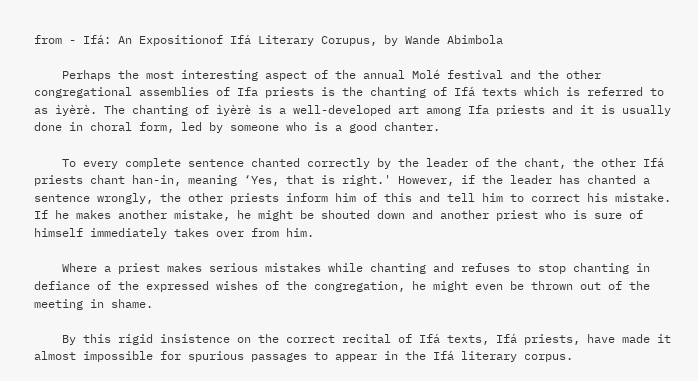from - Ifá: An Expositionof Ifá Literary Corupus, by Wande Abimbola

    Perhaps the most interesting aspect of the annual Molé festival and the other congregational assemblies of Ifa priests is the chanting of Ifá texts which is referred to as ìyèrè. The chanting of ìyèrè is a well-developed art among Ifa priests and it is usually done in choral form, led by someone who is a good chanter.

    To every complete sentence chanted correctly by the leader of the chant, the other Ifá priests chant han-in, meaning ‘Yes, that is right.' However, if the leader has chanted a sentence wrongly, the other priests inform him of this and tell him to correct his mistake. If he makes another mistake, he might be shouted down and another priest who is sure of himself immediately takes over from him.

    Where a priest makes serious mistakes while chanting and refuses to stop chanting in defiance of the expressed wishes of the congregation, he might even be thrown out of the meeting in shame.

    By this rigid insistence on the correct recital of Ifá texts, Ifá priests, have made it almost impossible for spurious passages to appear in the Ifá literary corpus.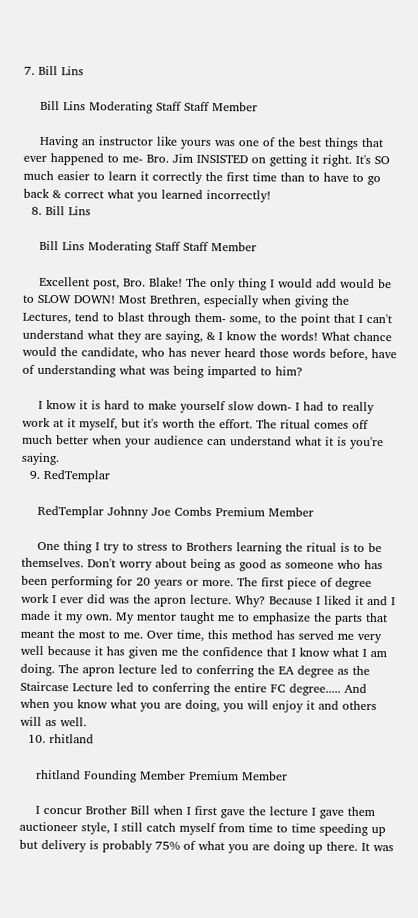7. Bill Lins

    Bill Lins Moderating Staff Staff Member

    Having an instructor like yours was one of the best things that ever happened to me- Bro. Jim INSISTED on getting it right. It's SO much easier to learn it correctly the first time than to have to go back & correct what you learned incorrectly!
  8. Bill Lins

    Bill Lins Moderating Staff Staff Member

    Excellent post, Bro. Blake! The only thing I would add would be to SLOW DOWN! Most Brethren, especially when giving the Lectures, tend to blast through them- some, to the point that I can't understand what they are saying, & I know the words! What chance would the candidate, who has never heard those words before, have of understanding what was being imparted to him?

    I know it is hard to make yourself slow down- I had to really work at it myself, but it's worth the effort. The ritual comes off much better when your audience can understand what it is you're saying.
  9. RedTemplar

    RedTemplar Johnny Joe Combs Premium Member

    One thing I try to stress to Brothers learning the ritual is to be themselves. Don't worry about being as good as someone who has been performing for 20 years or more. The first piece of degree work I ever did was the apron lecture. Why? Because I liked it and I made it my own. My mentor taught me to emphasize the parts that meant the most to me. Over time, this method has served me very well because it has given me the confidence that I know what I am doing. The apron lecture led to conferring the EA degree as the Staircase Lecture led to conferring the entire FC degree..... And when you know what you are doing, you will enjoy it and others will as well.
  10. rhitland

    rhitland Founding Member Premium Member

    I concur Brother Bill when I first gave the lecture I gave them auctioneer style, I still catch myself from time to time speeding up but delivery is probably 75% of what you are doing up there. It was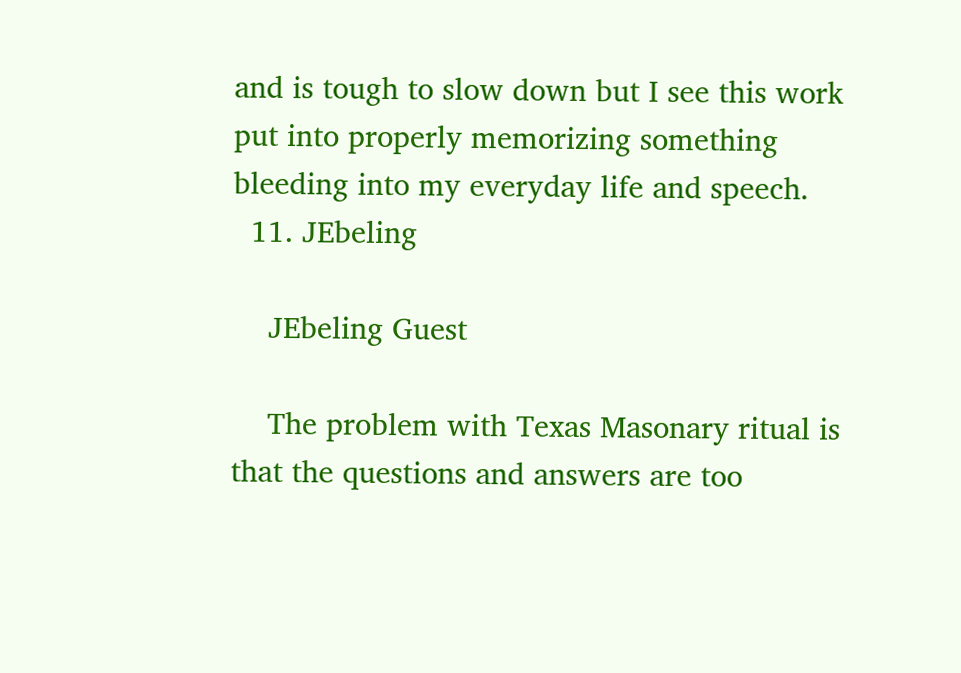and is tough to slow down but I see this work put into properly memorizing something bleeding into my everyday life and speech.
  11. JEbeling

    JEbeling Guest

    The problem with Texas Masonary ritual is that the questions and answers are too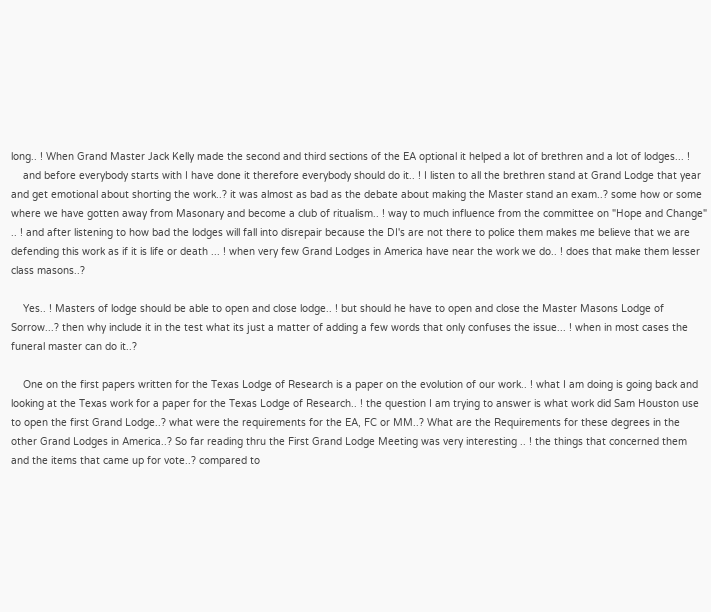long.. ! When Grand Master Jack Kelly made the second and third sections of the EA optional it helped a lot of brethren and a lot of lodges... !
    and before everybody starts with I have done it therefore everybody should do it.. ! I listen to all the brethren stand at Grand Lodge that year and get emotional about shorting the work..? it was almost as bad as the debate about making the Master stand an exam..? some how or some where we have gotten away from Masonary and become a club of ritualism.. ! way to much influence from the committee on "Hope and Change" .. ! and after listening to how bad the lodges will fall into disrepair because the DI's are not there to police them makes me believe that we are defending this work as if it is life or death ... ! when very few Grand Lodges in America have near the work we do.. ! does that make them lesser class masons..?

    Yes.. ! Masters of lodge should be able to open and close lodge.. ! but should he have to open and close the Master Masons Lodge of Sorrow...? then why include it in the test what its just a matter of adding a few words that only confuses the issue... ! when in most cases the funeral master can do it..?

    One on the first papers written for the Texas Lodge of Research is a paper on the evolution of our work.. ! what I am doing is going back and looking at the Texas work for a paper for the Texas Lodge of Research.. ! the question I am trying to answer is what work did Sam Houston use to open the first Grand Lodge..? what were the requirements for the EA, FC or MM..? What are the Requirements for these degrees in the other Grand Lodges in America..? So far reading thru the First Grand Lodge Meeting was very interesting .. ! the things that concerned them and the items that came up for vote..? compared to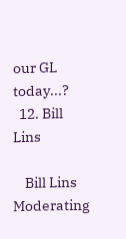our GL today...?
  12. Bill Lins

    Bill Lins Moderating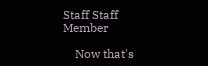Staff Staff Member

    Now that's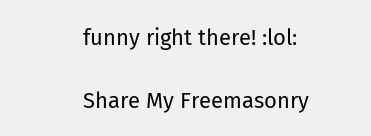funny right there! :lol:

Share My Freemasonry